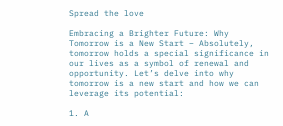Spread the love

Embracing a Brighter Future: Why Tomorrow is a New Start – Absolutely, tomorrow holds a special significance in our lives as a symbol of renewal and opportunity. Let’s delve into why tomorrow is a new start and how we can leverage its potential:

1. A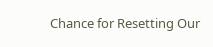Chance for Resetting Our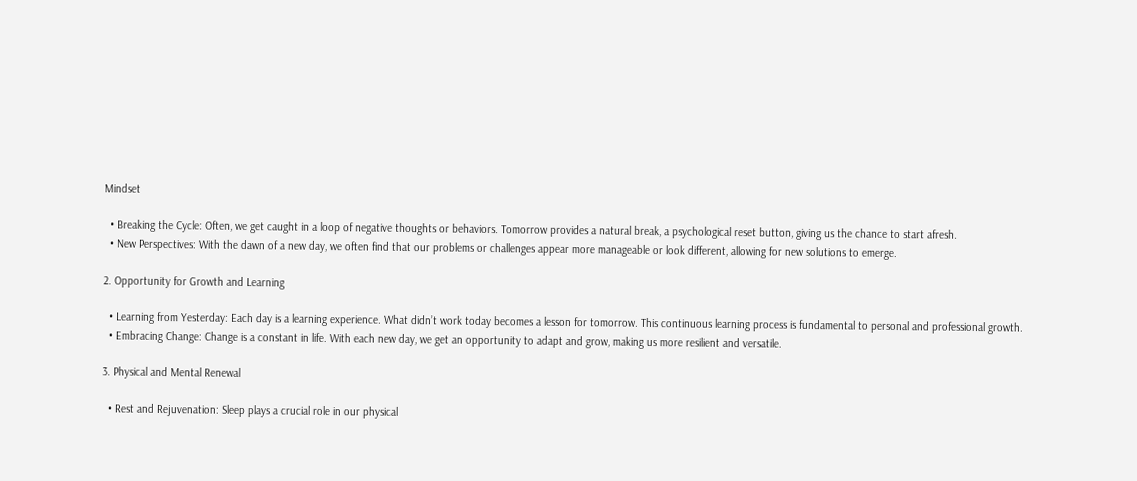Mindset

  • Breaking the Cycle: Often, we get caught in a loop of negative thoughts or behaviors. Tomorrow provides a natural break, a psychological reset button, giving us the chance to start afresh.
  • New Perspectives: With the dawn of a new day, we often find that our problems or challenges appear more manageable or look different, allowing for new solutions to emerge.

2. Opportunity for Growth and Learning

  • Learning from Yesterday: Each day is a learning experience. What didn’t work today becomes a lesson for tomorrow. This continuous learning process is fundamental to personal and professional growth.
  • Embracing Change: Change is a constant in life. With each new day, we get an opportunity to adapt and grow, making us more resilient and versatile.

3. Physical and Mental Renewal

  • Rest and Rejuvenation: Sleep plays a crucial role in our physical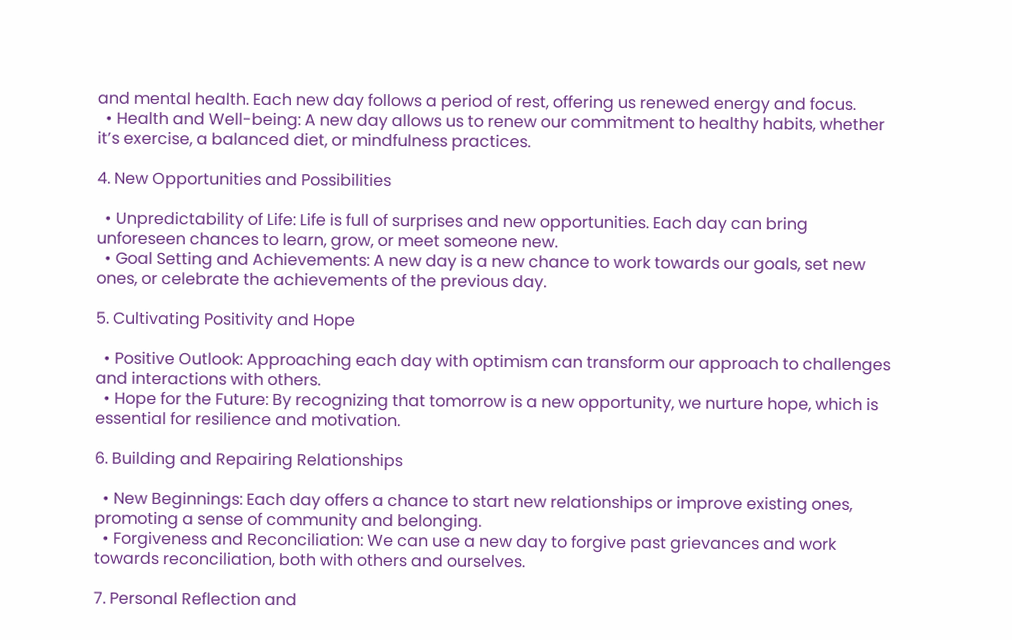and mental health. Each new day follows a period of rest, offering us renewed energy and focus.
  • Health and Well-being: A new day allows us to renew our commitment to healthy habits, whether it’s exercise, a balanced diet, or mindfulness practices.

4. New Opportunities and Possibilities

  • Unpredictability of Life: Life is full of surprises and new opportunities. Each day can bring unforeseen chances to learn, grow, or meet someone new.
  • Goal Setting and Achievements: A new day is a new chance to work towards our goals, set new ones, or celebrate the achievements of the previous day.

5. Cultivating Positivity and Hope

  • Positive Outlook: Approaching each day with optimism can transform our approach to challenges and interactions with others.
  • Hope for the Future: By recognizing that tomorrow is a new opportunity, we nurture hope, which is essential for resilience and motivation.

6. Building and Repairing Relationships

  • New Beginnings: Each day offers a chance to start new relationships or improve existing ones, promoting a sense of community and belonging.
  • Forgiveness and Reconciliation: We can use a new day to forgive past grievances and work towards reconciliation, both with others and ourselves.

7. Personal Reflection and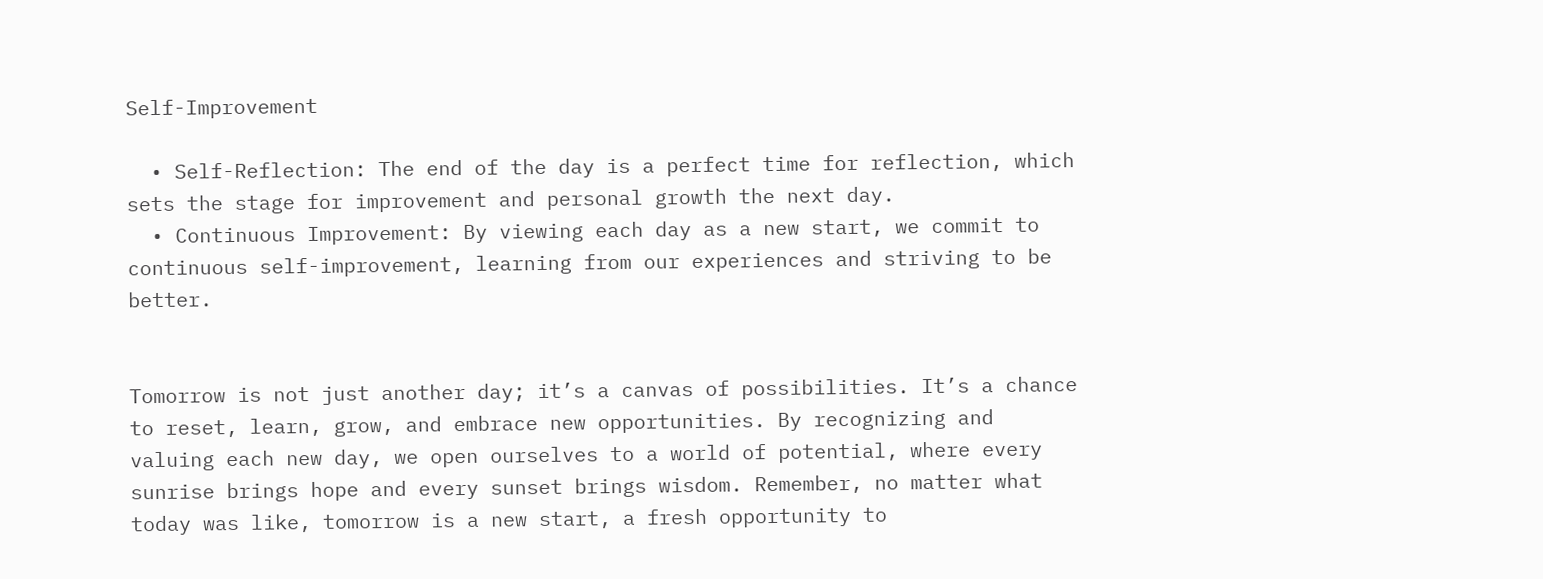Self-Improvement

  • Self-Reflection: The end of the day is a perfect time for reflection, which sets the stage for improvement and personal growth the next day.
  • Continuous Improvement: By viewing each day as a new start, we commit to continuous self-improvement, learning from our experiences and striving to be better.


Tomorrow is not just another day; it’s a canvas of possibilities. It’s a chance to reset, learn, grow, and embrace new opportunities. By recognizing and valuing each new day, we open ourselves to a world of potential, where every sunrise brings hope and every sunset brings wisdom. Remember, no matter what today was like, tomorrow is a new start, a fresh opportunity to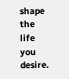shape the life you desire.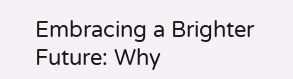Embracing a Brighter Future: Why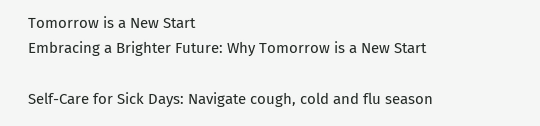Tomorrow is a New Start
Embracing a Brighter Future: Why Tomorrow is a New Start

Self-Care for Sick Days: Navigate cough, cold and flu season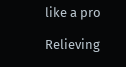like a pro

Relieving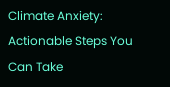Climate Anxiety: Actionable Steps You Can Take